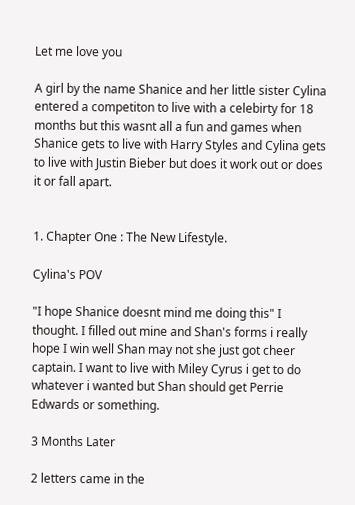Let me love you

A girl by the name Shanice and her little sister Cylina entered a competiton to live with a celebirty for 18 months but this wasnt all a fun and games when Shanice gets to live with Harry Styles and Cylina gets to live with Justin Bieber but does it work out or does it or fall apart.


1. Chapter One : The New Lifestyle.

Cylina's POV

"I hope Shanice doesnt mind me doing this" I thought. I filled out mine and Shan's forms i really hope I win well Shan may not she just got cheer captain. I want to live with Miley Cyrus i get to do whatever i wanted but Shan should get Perrie Edwards or something.

3 Months Later

2 letters came in the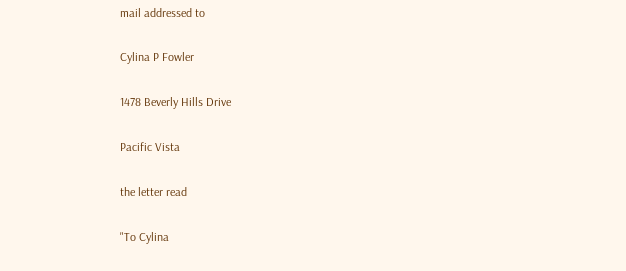mail addressed to

Cylina P Fowler

1478 Beverly Hills Drive

Pacific Vista

the letter read

"To Cylina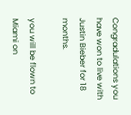Congradulations you have won to live with Justin Bieber for 18 months.

you will be flown to Miami on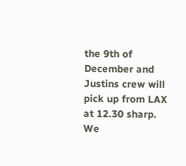the 9th of December and Justins crew will pick up from LAX at 12.30 sharp. We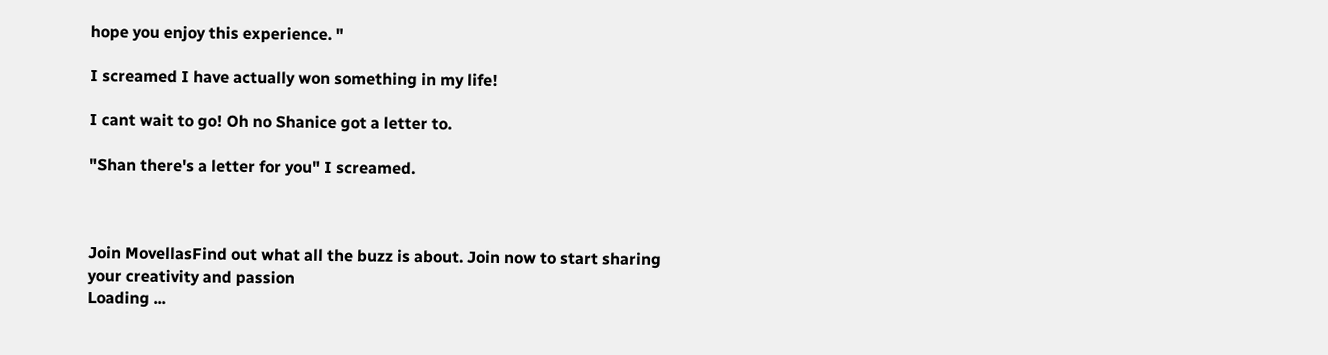hope you enjoy this experience. "

I screamed I have actually won something in my life!

I cant wait to go! Oh no Shanice got a letter to.

"Shan there's a letter for you" I screamed.



Join MovellasFind out what all the buzz is about. Join now to start sharing your creativity and passion
Loading ...